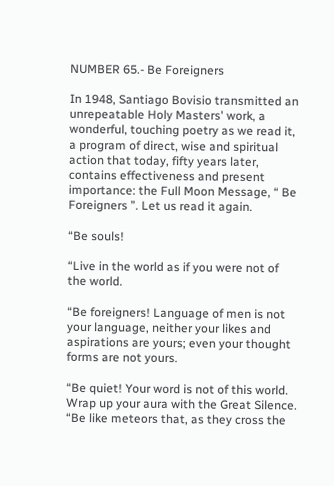NUMBER 65.- Be Foreigners

In 1948, Santiago Bovisio transmitted an unrepeatable Holy Masters' work, a wonderful, touching poetry as we read it, a program of direct, wise and spiritual action that today, fifty years later, contains effectiveness and present importance: the Full Moon Message, “ Be Foreigners ”. Let us read it again.

“Be souls!

“Live in the world as if you were not of the world.

“Be foreigners! Language of men is not your language, neither your likes and aspirations are yours; even your thought forms are not yours.

“Be quiet! Your word is not of this world. Wrap up your aura with the Great Silence. “Be like meteors that, as they cross the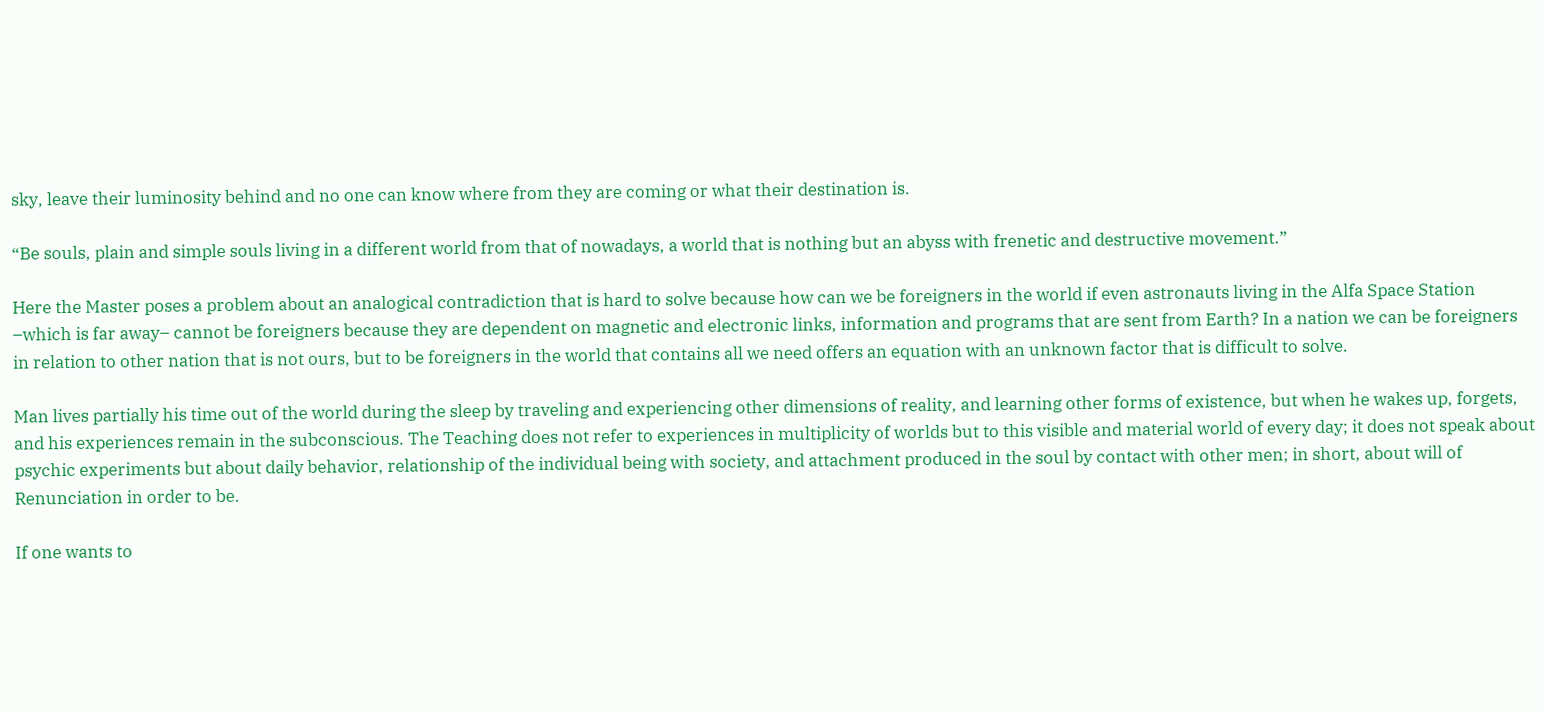sky, leave their luminosity behind and no one can know where from they are coming or what their destination is.

“Be souls, plain and simple souls living in a different world from that of nowadays, a world that is nothing but an abyss with frenetic and destructive movement.”

Here the Master poses a problem about an analogical contradiction that is hard to solve because how can we be foreigners in the world if even astronauts living in the Alfa Space Station –which is far away– cannot be foreigners because they are dependent on magnetic and electronic links, information and programs that are sent from Earth? In a nation we can be foreigners in relation to other nation that is not ours, but to be foreigners in the world that contains all we need offers an equation with an unknown factor that is difficult to solve.

Man lives partially his time out of the world during the sleep by traveling and experiencing other dimensions of reality, and learning other forms of existence, but when he wakes up, forgets, and his experiences remain in the subconscious. The Teaching does not refer to experiences in multiplicity of worlds but to this visible and material world of every day; it does not speak about psychic experiments but about daily behavior, relationship of the individual being with society, and attachment produced in the soul by contact with other men; in short, about will of Renunciation in order to be.

If one wants to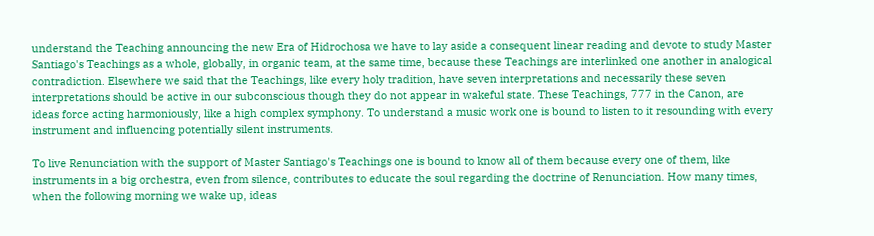understand the Teaching announcing the new Era of Hidrochosa we have to lay aside a consequent linear reading and devote to study Master Santiago's Teachings as a whole, globally, in organic team, at the same time, because these Teachings are interlinked one another in analogical contradiction. Elsewhere we said that the Teachings, like every holy tradition, have seven interpretations and necessarily these seven interpretations should be active in our subconscious though they do not appear in wakeful state. These Teachings, 777 in the Canon, are ideas force acting harmoniously, like a high complex symphony. To understand a music work one is bound to listen to it resounding with every instrument and influencing potentially silent instruments.

To live Renunciation with the support of Master Santiago's Teachings one is bound to know all of them because every one of them, like instruments in a big orchestra, even from silence, contributes to educate the soul regarding the doctrine of Renunciation. How many times, when the following morning we wake up, ideas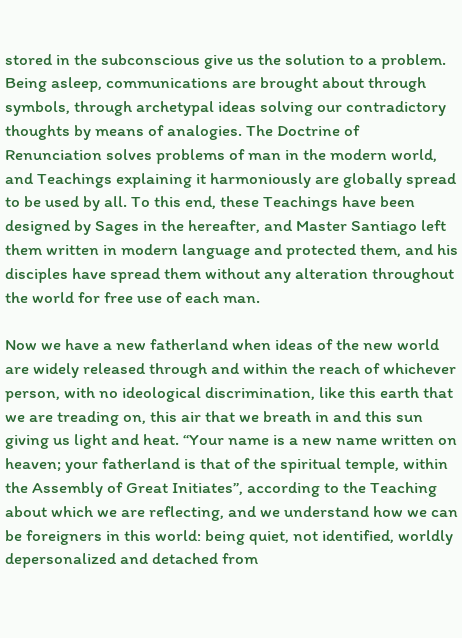stored in the subconscious give us the solution to a problem. Being asleep, communications are brought about through symbols, through archetypal ideas solving our contradictory thoughts by means of analogies. The Doctrine of Renunciation solves problems of man in the modern world, and Teachings explaining it harmoniously are globally spread to be used by all. To this end, these Teachings have been designed by Sages in the hereafter, and Master Santiago left them written in modern language and protected them, and his disciples have spread them without any alteration throughout the world for free use of each man.

Now we have a new fatherland when ideas of the new world are widely released through and within the reach of whichever person, with no ideological discrimination, like this earth that we are treading on, this air that we breath in and this sun giving us light and heat. “Your name is a new name written on heaven; your fatherland is that of the spiritual temple, within the Assembly of Great Initiates”, according to the Teaching about which we are reflecting, and we understand how we can be foreigners in this world: being quiet, not identified, worldly depersonalized and detached from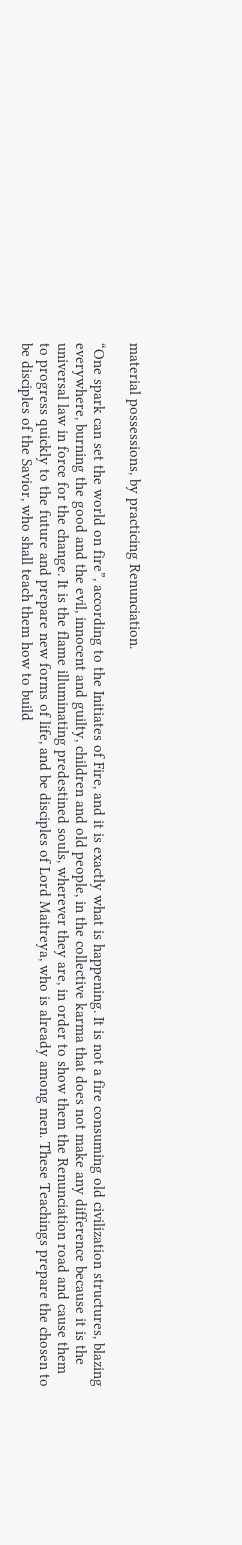material possessions, by practicing Renunciation.

“One spark can set the world on fire”, according to the Initiates of Fire, and it is exactly what is happening. It is not a fire consuming old civilization structures, blazing everywhere, burning the good and the evil, innocent and guilty, children and old people, in the collective karma that does not make any difference because it is the universal law in force for the change. It is the flame illuminating predestined souls, wherever they are, in order to show them the Renunciation road and cause them to progress quickly to the future and prepare new forms of life, and be disciples of Lord Maitreya, who is already among men. These Teachings prepare the chosen to be disciples of the Savior, who shall teach them how to build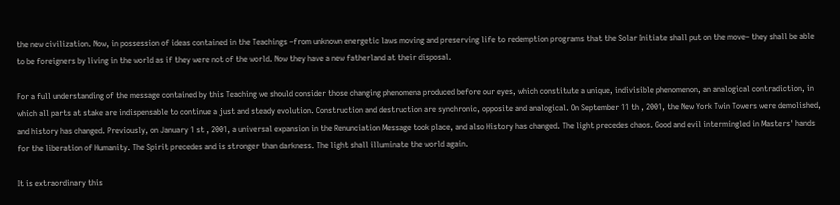the new civilization. Now, in possession of ideas contained in the Teachings –from unknown energetic laws moving and preserving life to redemption programs that the Solar Initiate shall put on the move– they shall be able to be foreigners by living in the world as if they were not of the world. Now they have a new fatherland at their disposal.

For a full understanding of the message contained by this Teaching we should consider those changing phenomena produced before our eyes, which constitute a unique, indivisible phenomenon, an analogical contradiction, in which all parts at stake are indispensable to continue a just and steady evolution. Construction and destruction are synchronic, opposite and analogical. On September 11 th , 2001, the New York Twin Towers were demolished, and history has changed. Previously, on January 1 st , 2001, a universal expansion in the Renunciation Message took place, and also History has changed. The light precedes chaos. Good and evil intermingled in Masters' hands for the liberation of Humanity. The Spirit precedes and is stronger than darkness. The light shall illuminate the world again.

It is extraordinary this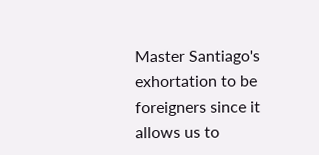Master Santiago's exhortation to be foreigners since it allows us to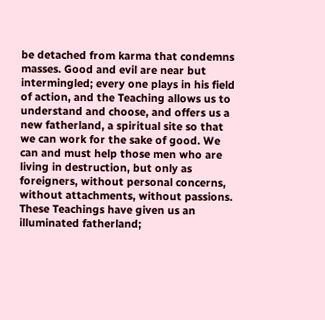be detached from karma that condemns masses. Good and evil are near but intermingled; every one plays in his field of action, and the Teaching allows us to understand and choose, and offers us a new fatherland, a spiritual site so that we can work for the sake of good. We can and must help those men who are living in destruction, but only as foreigners, without personal concerns, without attachments, without passions. These Teachings have given us an illuminated fatherland;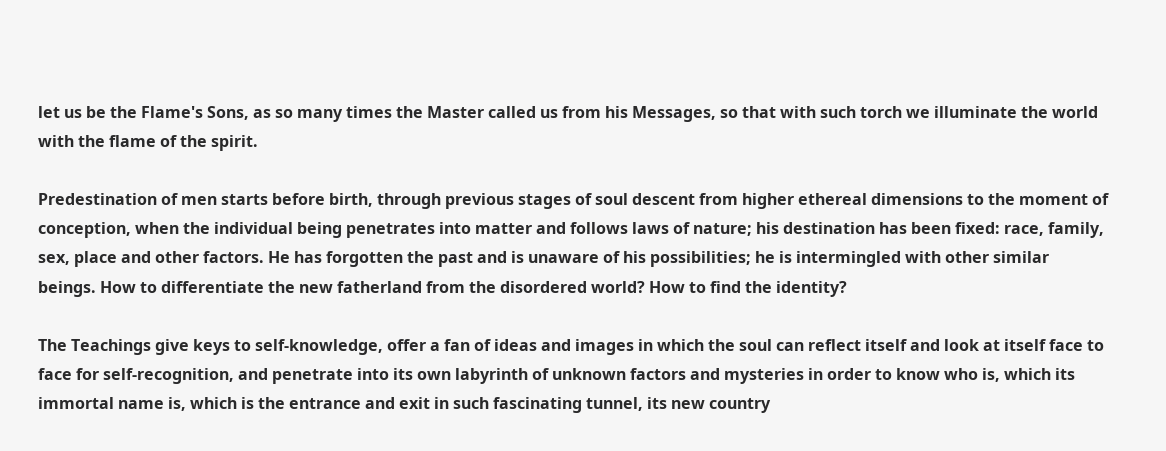let us be the Flame's Sons, as so many times the Master called us from his Messages, so that with such torch we illuminate the world with the flame of the spirit.

Predestination of men starts before birth, through previous stages of soul descent from higher ethereal dimensions to the moment of conception, when the individual being penetrates into matter and follows laws of nature; his destination has been fixed: race, family, sex, place and other factors. He has forgotten the past and is unaware of his possibilities; he is intermingled with other similar beings. How to differentiate the new fatherland from the disordered world? How to find the identity?

The Teachings give keys to self-knowledge, offer a fan of ideas and images in which the soul can reflect itself and look at itself face to face for self-recognition, and penetrate into its own labyrinth of unknown factors and mysteries in order to know who is, which its immortal name is, which is the entrance and exit in such fascinating tunnel, its new country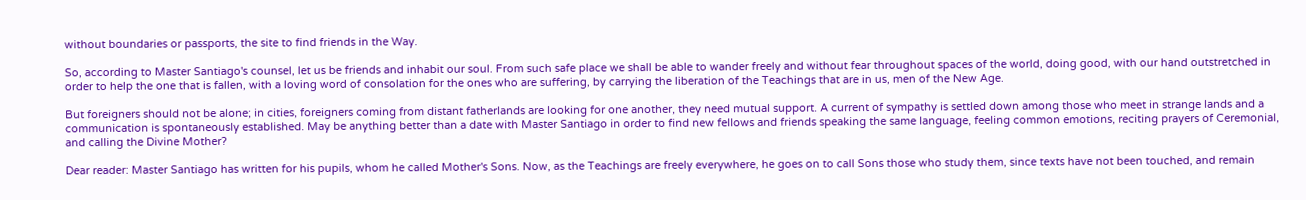without boundaries or passports, the site to find friends in the Way.

So, according to Master Santiago's counsel, let us be friends and inhabit our soul. From such safe place we shall be able to wander freely and without fear throughout spaces of the world, doing good, with our hand outstretched in order to help the one that is fallen, with a loving word of consolation for the ones who are suffering, by carrying the liberation of the Teachings that are in us, men of the New Age.

But foreigners should not be alone; in cities, foreigners coming from distant fatherlands are looking for one another, they need mutual support. A current of sympathy is settled down among those who meet in strange lands and a communication is spontaneously established. May be anything better than a date with Master Santiago in order to find new fellows and friends speaking the same language, feeling common emotions, reciting prayers of Ceremonial, and calling the Divine Mother?

Dear reader: Master Santiago has written for his pupils, whom he called Mother's Sons. Now, as the Teachings are freely everywhere, he goes on to call Sons those who study them, since texts have not been touched, and remain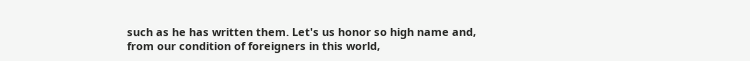such as he has written them. Let's us honor so high name and, from our condition of foreigners in this world,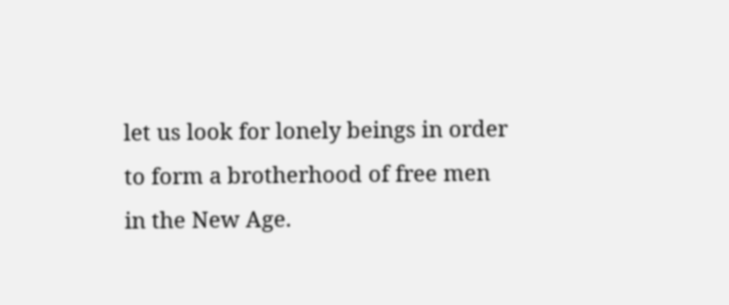let us look for lonely beings in order to form a brotherhood of free men in the New Age.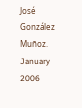José González Muñoz.
January 2006